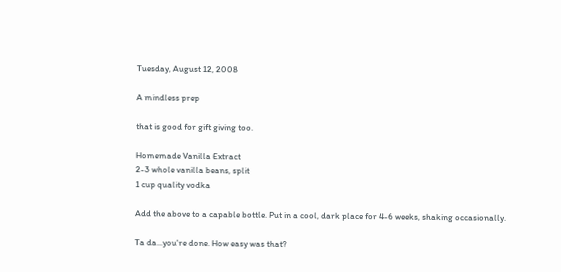Tuesday, August 12, 2008

A mindless prep

that is good for gift giving too.

Homemade Vanilla Extract
2-3 whole vanilla beans, split
1 cup quality vodka

Add the above to a capable bottle. Put in a cool, dark place for 4-6 weeks, shaking occasionally.

Ta da...you're done. How easy was that?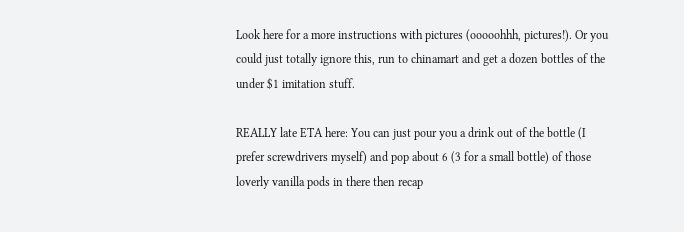Look here for a more instructions with pictures (ooooohhh, pictures!). Or you could just totally ignore this, run to chinamart and get a dozen bottles of the under $1 imitation stuff.

REALLY late ETA here: You can just pour you a drink out of the bottle (I prefer screwdrivers myself) and pop about 6 (3 for a small bottle) of those loverly vanilla pods in there then recap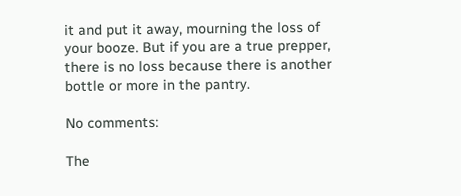it and put it away, mourning the loss of your booze. But if you are a true prepper, there is no loss because there is another bottle or more in the pantry.

No comments:

The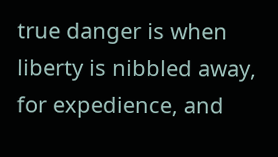true danger is when liberty is nibbled away, for expedience, and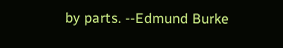by parts. --Edmund Burke